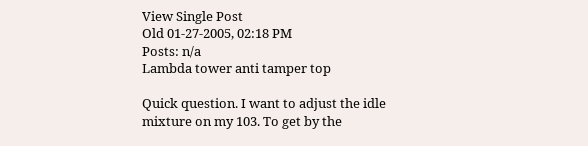View Single Post
Old 01-27-2005, 02:18 PM
Posts: n/a
Lambda tower anti tamper top

Quick question. I want to adjust the idle mixture on my 103. To get by the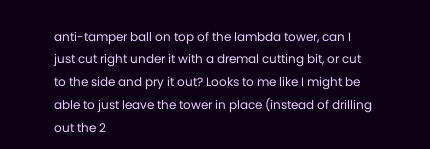anti-tamper ball on top of the lambda tower, can I just cut right under it with a dremal cutting bit, or cut to the side and pry it out? Looks to me like I might be able to just leave the tower in place (instead of drilling out the 2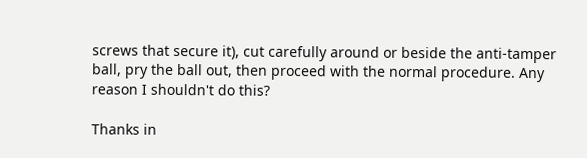screws that secure it), cut carefully around or beside the anti-tamper ball, pry the ball out, then proceed with the normal procedure. Any reason I shouldn't do this?

Thanks in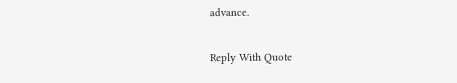advance.

Reply With Quote